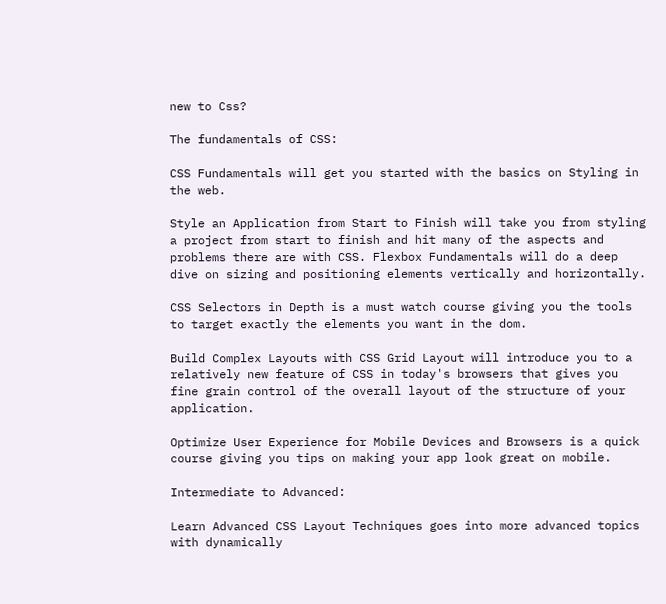new to Css?

The fundamentals of CSS:

CSS Fundamentals will get you started with the basics on Styling in the web.

Style an Application from Start to Finish will take you from styling a project from start to finish and hit many of the aspects and problems there are with CSS. Flexbox Fundamentals will do a deep dive on sizing and positioning elements vertically and horizontally.

CSS Selectors in Depth is a must watch course giving you the tools to target exactly the elements you want in the dom.

Build Complex Layouts with CSS Grid Layout will introduce you to a relatively new feature of CSS in today's browsers that gives you fine grain control of the overall layout of the structure of your application.

Optimize User Experience for Mobile Devices and Browsers is a quick course giving you tips on making your app look great on mobile.

Intermediate to Advanced:

Learn Advanced CSS Layout Techniques goes into more advanced topics with dynamically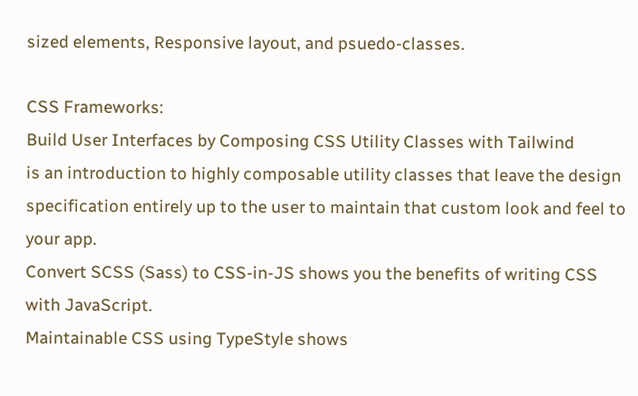sized elements, Responsive layout, and psuedo-classes.

CSS Frameworks:
Build User Interfaces by Composing CSS Utility Classes with Tailwind
is an introduction to highly composable utility classes that leave the design specification entirely up to the user to maintain that custom look and feel to your app.
Convert SCSS (Sass) to CSS-in-JS shows you the benefits of writing CSS with JavaScript.
Maintainable CSS using TypeStyle shows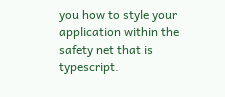you how to style your application within the safety net that is typescript.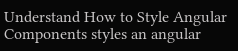Understand How to Style Angular Components styles an angular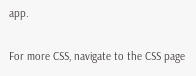app.

For more CSS, navigate to the CSS page